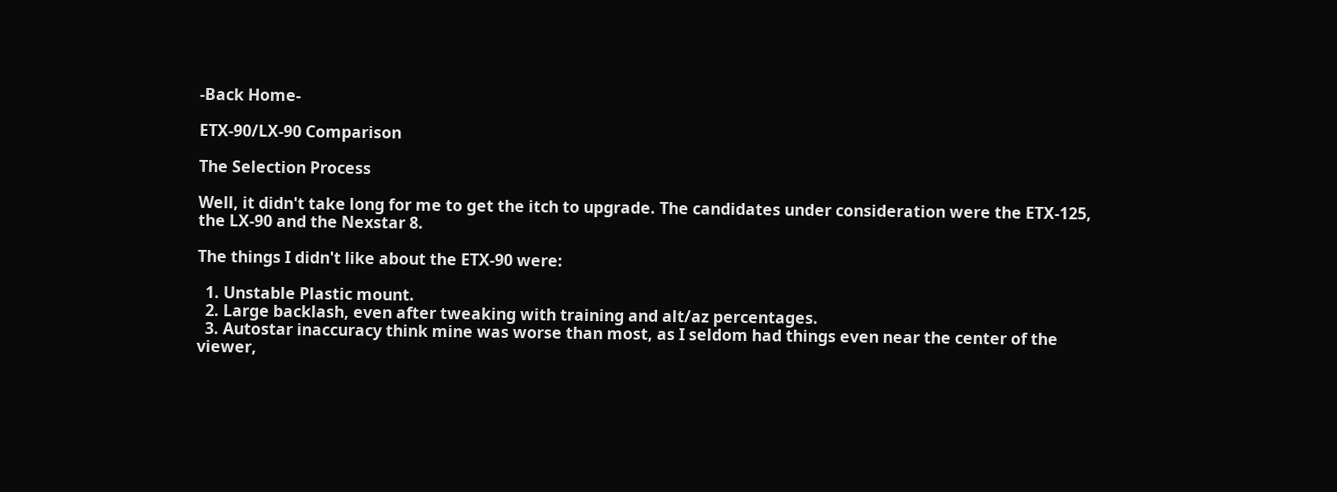-Back Home-

ETX-90/LX-90 Comparison

The Selection Process

Well, it didn't take long for me to get the itch to upgrade. The candidates under consideration were the ETX-125, the LX-90 and the Nexstar 8.

The things I didn't like about the ETX-90 were:

  1. Unstable Plastic mount.
  2. Large backlash, even after tweaking with training and alt/az percentages.
  3. Autostar inaccuracy think mine was worse than most, as I seldom had things even near the center of the viewer,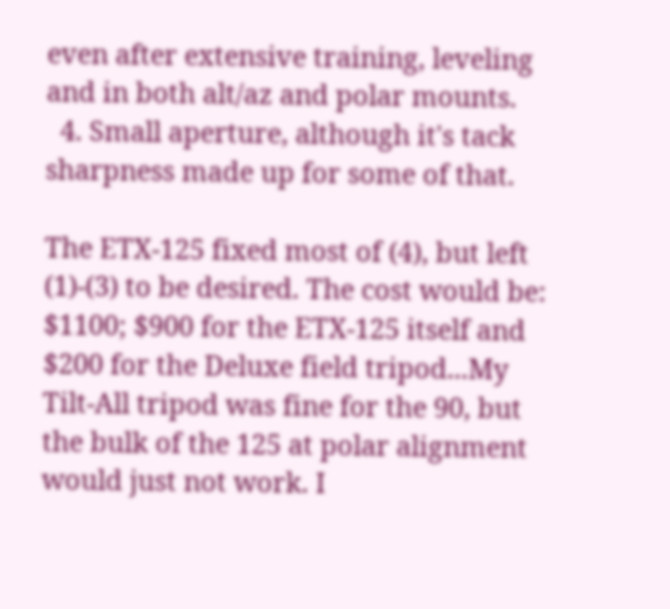even after extensive training, leveling and in both alt/az and polar mounts.
  4. Small aperture, although it's tack sharpness made up for some of that.

The ETX-125 fixed most of (4), but left (1)-(3) to be desired. The cost would be: $1100; $900 for the ETX-125 itself and $200 for the Deluxe field tripod...My Tilt-All tripod was fine for the 90, but the bulk of the 125 at polar alignment would just not work. I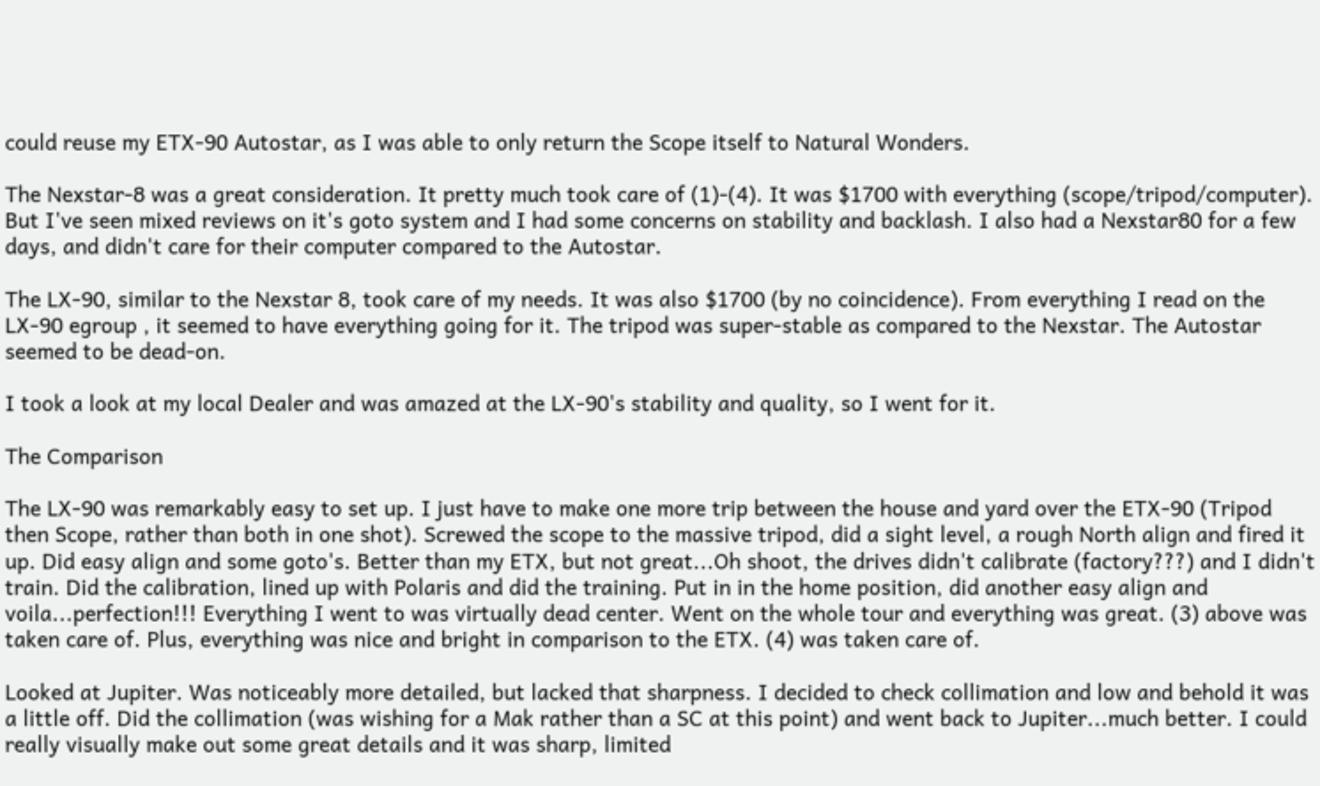could reuse my ETX-90 Autostar, as I was able to only return the Scope itself to Natural Wonders.

The Nexstar-8 was a great consideration. It pretty much took care of (1)-(4). It was $1700 with everything (scope/tripod/computer). But I've seen mixed reviews on it's goto system and I had some concerns on stability and backlash. I also had a Nexstar80 for a few days, and didn't care for their computer compared to the Autostar.

The LX-90, similar to the Nexstar 8, took care of my needs. It was also $1700 (by no coincidence). From everything I read on the LX-90 egroup , it seemed to have everything going for it. The tripod was super-stable as compared to the Nexstar. The Autostar seemed to be dead-on.

I took a look at my local Dealer and was amazed at the LX-90's stability and quality, so I went for it.

The Comparison

The LX-90 was remarkably easy to set up. I just have to make one more trip between the house and yard over the ETX-90 (Tripod then Scope, rather than both in one shot). Screwed the scope to the massive tripod, did a sight level, a rough North align and fired it up. Did easy align and some goto's. Better than my ETX, but not great...Oh shoot, the drives didn't calibrate (factory???) and I didn't train. Did the calibration, lined up with Polaris and did the training. Put in in the home position, did another easy align and voila...perfection!!! Everything I went to was virtually dead center. Went on the whole tour and everything was great. (3) above was taken care of. Plus, everything was nice and bright in comparison to the ETX. (4) was taken care of.

Looked at Jupiter. Was noticeably more detailed, but lacked that sharpness. I decided to check collimation and low and behold it was a little off. Did the collimation (was wishing for a Mak rather than a SC at this point) and went back to Jupiter...much better. I could really visually make out some great details and it was sharp, limited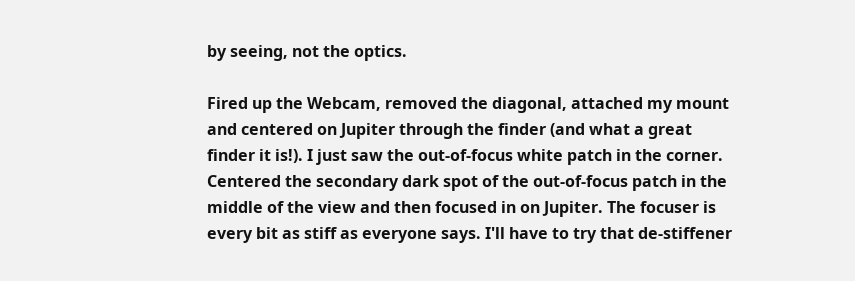by seeing, not the optics.

Fired up the Webcam, removed the diagonal, attached my mount and centered on Jupiter through the finder (and what a great finder it is!). I just saw the out-of-focus white patch in the corner. Centered the secondary dark spot of the out-of-focus patch in the middle of the view and then focused in on Jupiter. The focuser is every bit as stiff as everyone says. I'll have to try that de-stiffener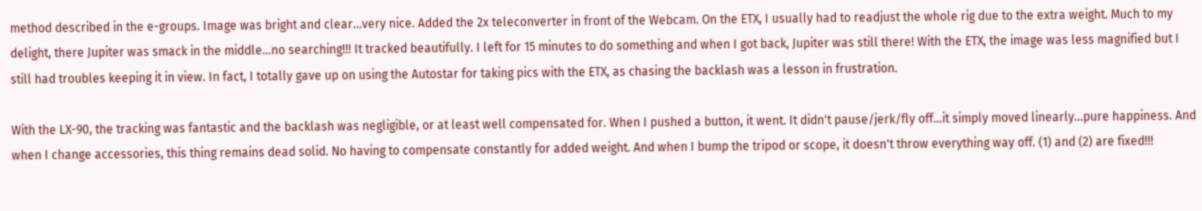method described in the e-groups. Image was bright and clear...very nice. Added the 2x teleconverter in front of the Webcam. On the ETX, I usually had to readjust the whole rig due to the extra weight. Much to my delight, there Jupiter was smack in the middle...no searching!!! It tracked beautifully. I left for 15 minutes to do something and when I got back, Jupiter was still there! With the ETX, the image was less magnified but I still had troubles keeping it in view. In fact, I totally gave up on using the Autostar for taking pics with the ETX, as chasing the backlash was a lesson in frustration.

With the LX-90, the tracking was fantastic and the backlash was negligible, or at least well compensated for. When I pushed a button, it went. It didn't pause/jerk/fly off...it simply moved linearly...pure happiness. And when I change accessories, this thing remains dead solid. No having to compensate constantly for added weight. And when I bump the tripod or scope, it doesn't throw everything way off. (1) and (2) are fixed!!!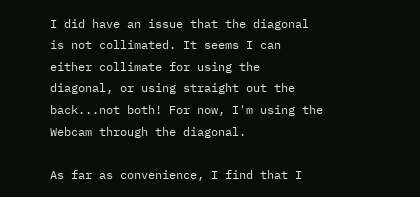I did have an issue that the diagonal is not collimated. It seems I can either collimate for using the diagonal, or using straight out the back...not both! For now, I'm using the Webcam through the diagonal.

As far as convenience, I find that I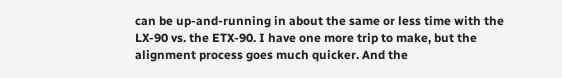can be up-and-running in about the same or less time with the LX-90 vs. the ETX-90. I have one more trip to make, but the alignment process goes much quicker. And the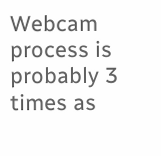Webcam process is probably 3 times as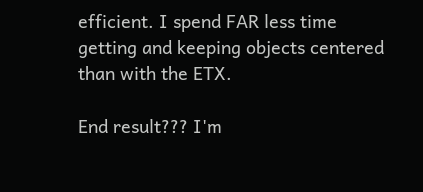efficient. I spend FAR less time getting and keeping objects centered than with the ETX.

End result??? I'm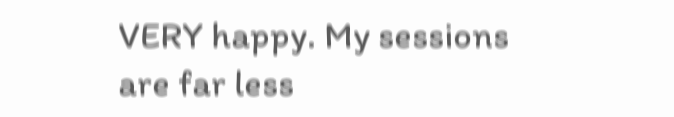VERY happy. My sessions are far less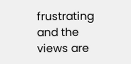frustrating and the views are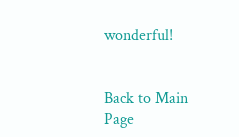wonderful!


Back to Main Page